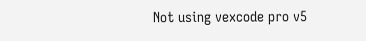Not using vexcode pro v5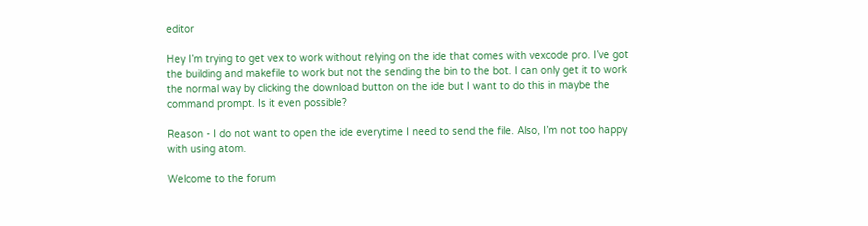editor

Hey I’m trying to get vex to work without relying on the ide that comes with vexcode pro. I’ve got the building and makefile to work but not the sending the bin to the bot. I can only get it to work the normal way by clicking the download button on the ide but I want to do this in maybe the command prompt. Is it even possible?

Reason - I do not want to open the ide everytime I need to send the file. Also, I’m not too happy with using atom.

Welcome to the forum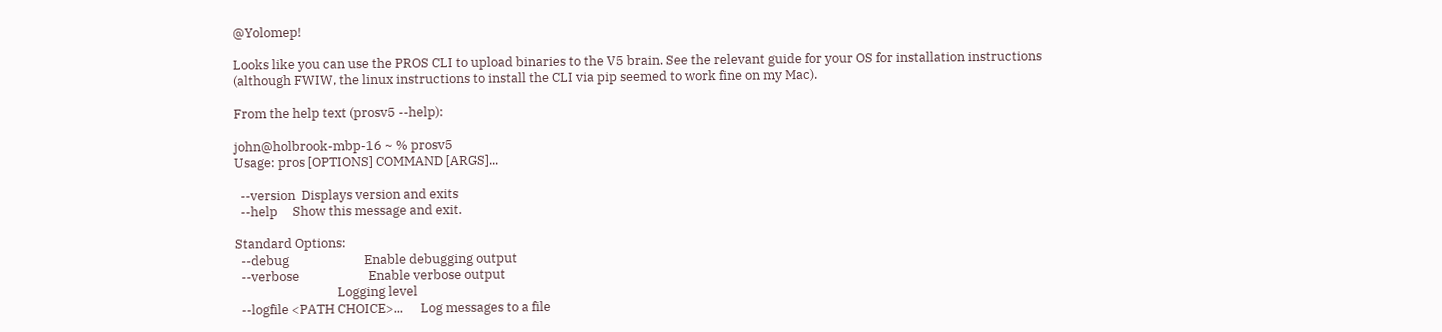@Yolomep!

Looks like you can use the PROS CLI to upload binaries to the V5 brain. See the relevant guide for your OS for installation instructions (although FWIW, the linux instructions to install the CLI via pip seemed to work fine on my Mac).

From the help text (prosv5 --help):

john@holbrook-mbp-16 ~ % prosv5
Usage: pros [OPTIONS] COMMAND [ARGS]...

  --version  Displays version and exits
  --help     Show this message and exit.

Standard Options:
  --debug                         Enable debugging output
  --verbose                       Enable verbose output
                                  Logging level
  --logfile <PATH CHOICE>...      Log messages to a file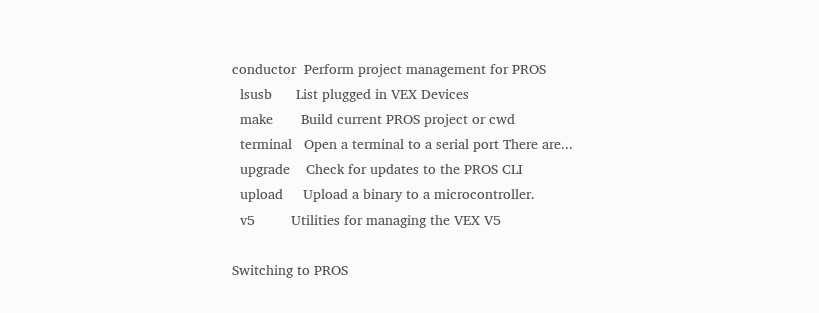conductor  Perform project management for PROS
  lsusb      List plugged in VEX Devices
  make       Build current PROS project or cwd
  terminal   Open a terminal to a serial port There are...
  upgrade    Check for updates to the PROS CLI
  upload     Upload a binary to a microcontroller.
  v5         Utilities for managing the VEX V5

Switching to PROS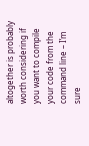altogether is probably worth considering if you want to compile your code from the command line – I’m sure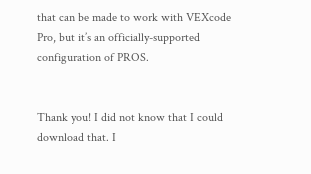that can be made to work with VEXcode Pro, but it’s an officially-supported configuration of PROS.


Thank you! I did not know that I could download that. I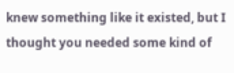knew something like it existed, but I thought you needed some kind of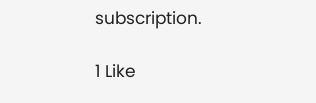subscription.

1 Like